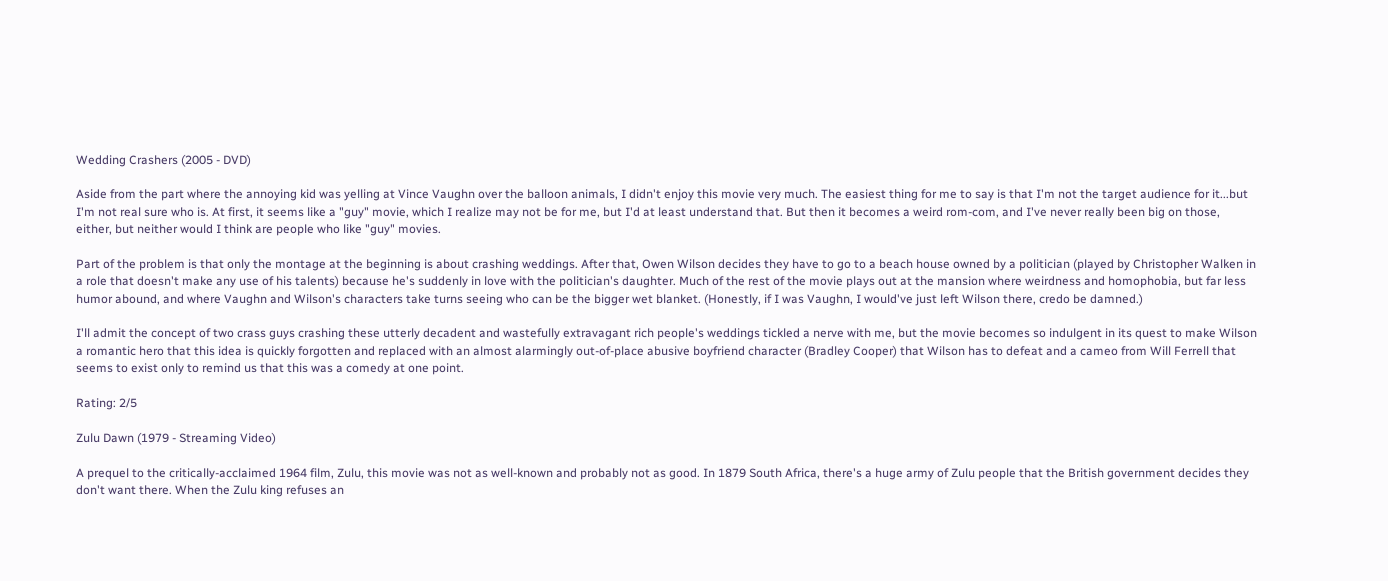Wedding Crashers (2005 - DVD)

Aside from the part where the annoying kid was yelling at Vince Vaughn over the balloon animals, I didn't enjoy this movie very much. The easiest thing for me to say is that I'm not the target audience for it...but I'm not real sure who is. At first, it seems like a "guy" movie, which I realize may not be for me, but I'd at least understand that. But then it becomes a weird rom-com, and I've never really been big on those, either, but neither would I think are people who like "guy" movies.

Part of the problem is that only the montage at the beginning is about crashing weddings. After that, Owen Wilson decides they have to go to a beach house owned by a politician (played by Christopher Walken in a role that doesn't make any use of his talents) because he's suddenly in love with the politician's daughter. Much of the rest of the movie plays out at the mansion where weirdness and homophobia, but far less humor abound, and where Vaughn and Wilson's characters take turns seeing who can be the bigger wet blanket. (Honestly, if I was Vaughn, I would've just left Wilson there, credo be damned.)

I'll admit the concept of two crass guys crashing these utterly decadent and wastefully extravagant rich people's weddings tickled a nerve with me, but the movie becomes so indulgent in its quest to make Wilson a romantic hero that this idea is quickly forgotten and replaced with an almost alarmingly out-of-place abusive boyfriend character (Bradley Cooper) that Wilson has to defeat and a cameo from Will Ferrell that seems to exist only to remind us that this was a comedy at one point.

Rating: 2/5

Zulu Dawn (1979 - Streaming Video)

A prequel to the critically-acclaimed 1964 film, Zulu, this movie was not as well-known and probably not as good. In 1879 South Africa, there's a huge army of Zulu people that the British government decides they don't want there. When the Zulu king refuses an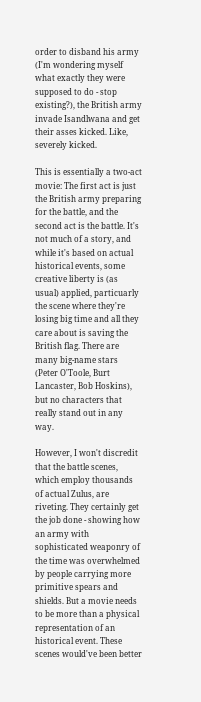order to disband his army (I'm wondering myself what exactly they were supposed to do - stop existing?), the British army invade Isandlwana and get their asses kicked. Like, severely kicked.

This is essentially a two-act movie: The first act is just the British army preparing for the battle, and the second act is the battle. It's not much of a story, and while it's based on actual historical events, some creative liberty is (as usual) applied, particuarly the scene where they're losing big time and all they care about is saving the British flag. There are many big-name stars (Peter O'Toole, Burt Lancaster, Bob Hoskins), but no characters that really stand out in any way.

However, I won't discredit that the battle scenes, which employ thousands of actual Zulus, are riveting. They certainly get the job done - showing how an army with sophisticated weaponry of the time was overwhelmed by people carrying more primitive spears and shields. But a movie needs to be more than a physical representation of an historical event. These scenes would've been better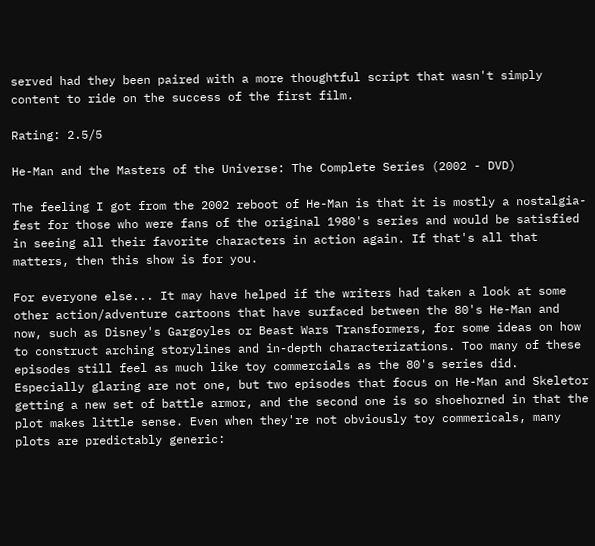served had they been paired with a more thoughtful script that wasn't simply content to ride on the success of the first film.

Rating: 2.5/5

He-Man and the Masters of the Universe: The Complete Series (2002 - DVD)

The feeling I got from the 2002 reboot of He-Man is that it is mostly a nostalgia-fest for those who were fans of the original 1980's series and would be satisfied in seeing all their favorite characters in action again. If that's all that matters, then this show is for you.

For everyone else... It may have helped if the writers had taken a look at some other action/adventure cartoons that have surfaced between the 80's He-Man and now, such as Disney's Gargoyles or Beast Wars Transformers, for some ideas on how to construct arching storylines and in-depth characterizations. Too many of these episodes still feel as much like toy commercials as the 80's series did. Especially glaring are not one, but two episodes that focus on He-Man and Skeletor getting a new set of battle armor, and the second one is so shoehorned in that the plot makes little sense. Even when they're not obviously toy commericals, many plots are predictably generic: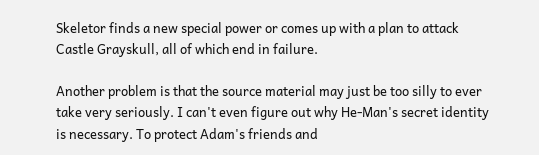Skeletor finds a new special power or comes up with a plan to attack Castle Grayskull, all of which end in failure.

Another problem is that the source material may just be too silly to ever take very seriously. I can't even figure out why He-Man's secret identity is necessary. To protect Adam's friends and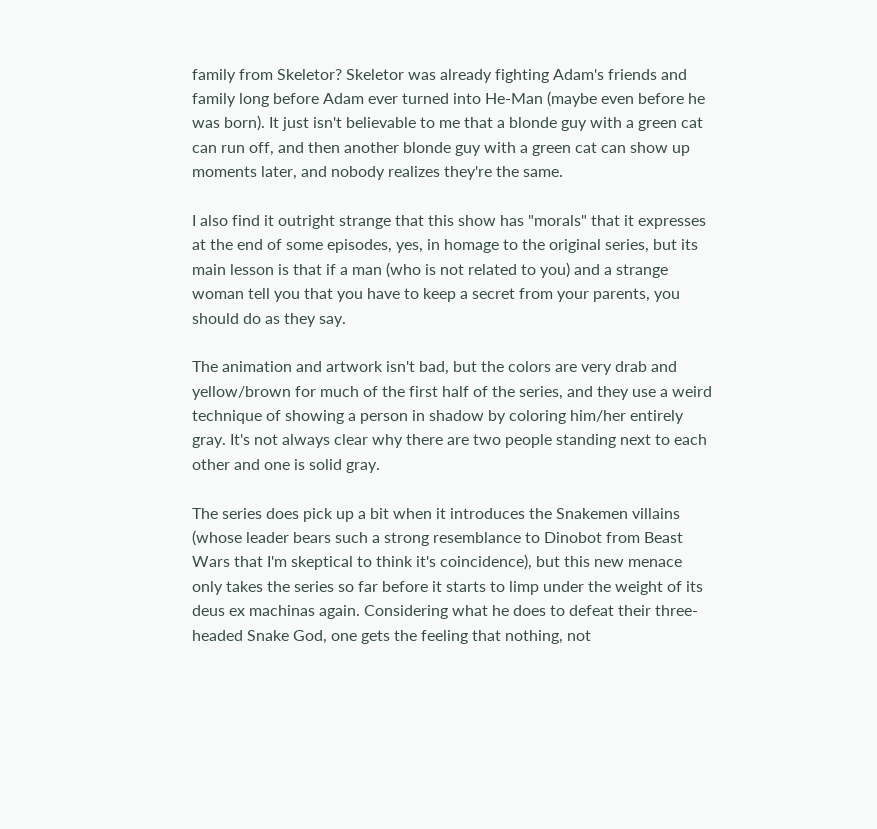family from Skeletor? Skeletor was already fighting Adam's friends and family long before Adam ever turned into He-Man (maybe even before he was born). It just isn't believable to me that a blonde guy with a green cat can run off, and then another blonde guy with a green cat can show up moments later, and nobody realizes they're the same.

I also find it outright strange that this show has "morals" that it expresses at the end of some episodes, yes, in homage to the original series, but its main lesson is that if a man (who is not related to you) and a strange woman tell you that you have to keep a secret from your parents, you should do as they say.

The animation and artwork isn't bad, but the colors are very drab and yellow/brown for much of the first half of the series, and they use a weird technique of showing a person in shadow by coloring him/her entirely gray. It's not always clear why there are two people standing next to each other and one is solid gray.

The series does pick up a bit when it introduces the Snakemen villains (whose leader bears such a strong resemblance to Dinobot from Beast Wars that I'm skeptical to think it's coincidence), but this new menace only takes the series so far before it starts to limp under the weight of its deus ex machinas again. Considering what he does to defeat their three-headed Snake God, one gets the feeling that nothing, not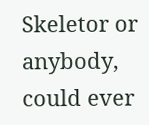Skeletor or anybody, could ever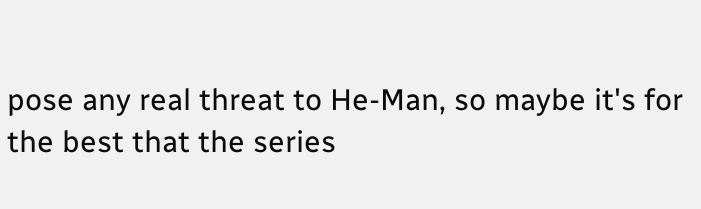pose any real threat to He-Man, so maybe it's for the best that the series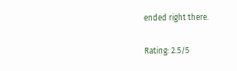ended right there.

Rating: 2.5/5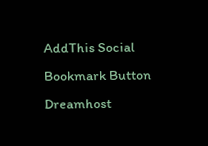AddThis Social Bookmark Button Dreamhost